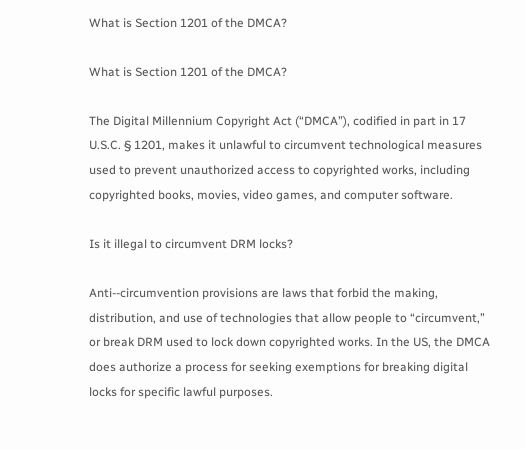What is Section 1201 of the DMCA?

What is Section 1201 of the DMCA?

The Digital Millennium Copyright Act (“DMCA”), codified in part in 17 U.S.C. § 1201, makes it unlawful to circumvent technological measures used to prevent unauthorized access to copyrighted works, including copyrighted books, movies, video games, and computer software.

Is it illegal to circumvent DRM locks?

Anti-‐circumvention provisions are laws that forbid the making, distribution, and use of technologies that allow people to “circumvent,” or break DRM used to lock down copyrighted works. In the US, the DMCA does authorize a process for seeking exemptions for breaking digital locks for specific lawful purposes.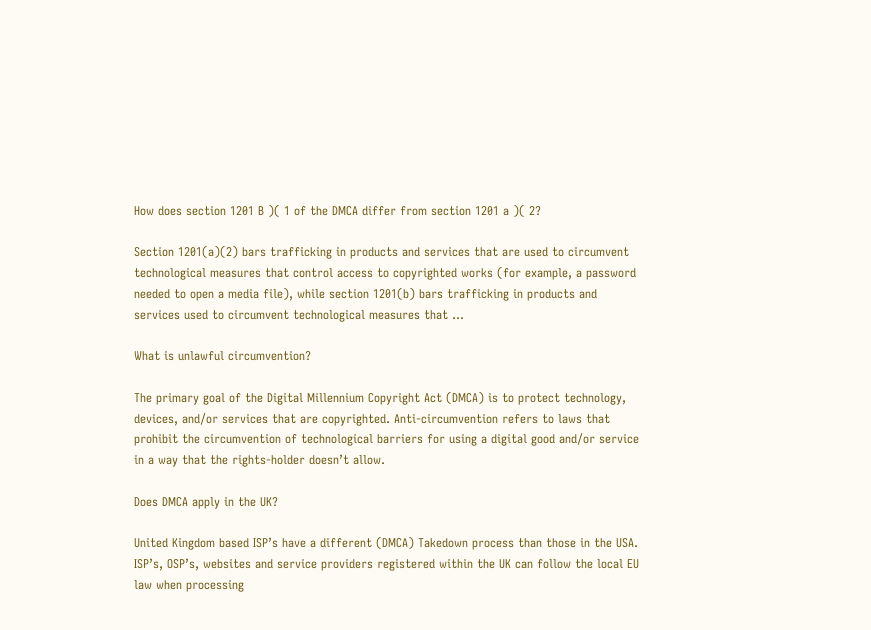How does section 1201 B )( 1 of the DMCA differ from section 1201 a )( 2?

Section 1201(a)(2) bars trafficking in products and services that are used to circumvent technological measures that control access to copyrighted works (for example, a password needed to open a media file), while section 1201(b) bars trafficking in products and services used to circumvent technological measures that …

What is unlawful circumvention?

The primary goal of the Digital Millennium Copyright Act (DMCA) is to protect technology, devices, and/or services that are copyrighted. Anti-circumvention refers to laws that prohibit the circumvention of technological barriers for using a digital good and/or service in a way that the rights-holder doesn’t allow.

Does DMCA apply in the UK?

United Kingdom based ISP’s have a different (DMCA) Takedown process than those in the USA. ISP’s, OSP’s, websites and service providers registered within the UK can follow the local EU law when processing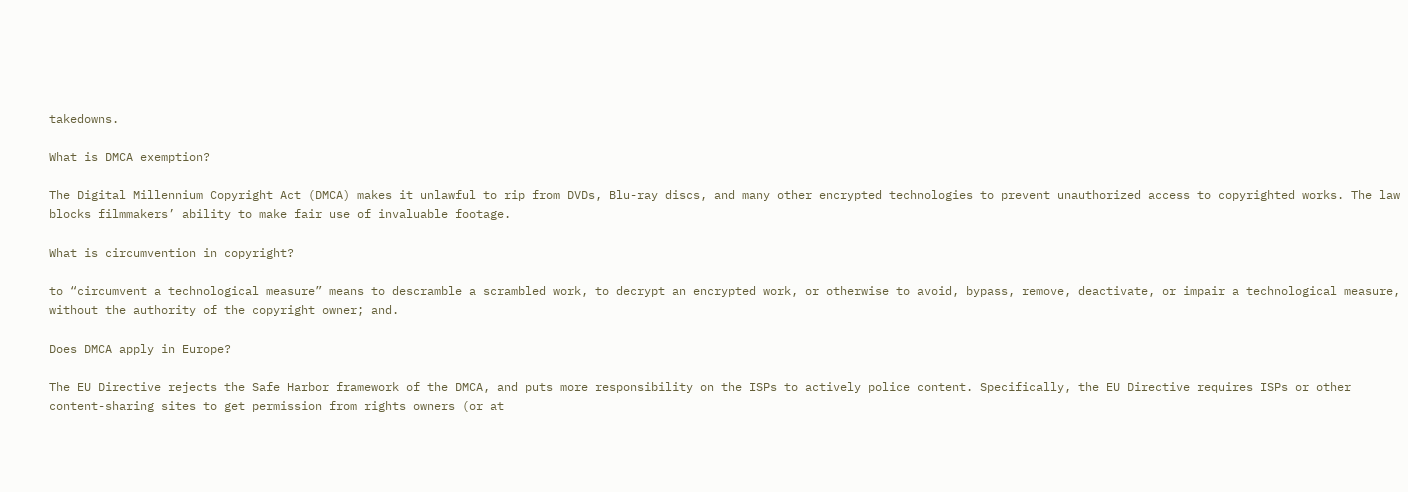takedowns.

What is DMCA exemption?

The Digital Millennium Copyright Act (DMCA) makes it unlawful to rip from DVDs, Blu-ray discs, and many other encrypted technologies to prevent unauthorized access to copyrighted works. The law blocks filmmakers’ ability to make fair use of invaluable footage.

What is circumvention in copyright?

to “circumvent a technological measure” means to descramble a scrambled work, to decrypt an encrypted work, or otherwise to avoid, bypass, remove, deactivate, or impair a technological measure, without the authority of the copyright owner; and.

Does DMCA apply in Europe?

The EU Directive rejects the Safe Harbor framework of the DMCA, and puts more responsibility on the ISPs to actively police content. Specifically, the EU Directive requires ISPs or other content-sharing sites to get permission from rights owners (or at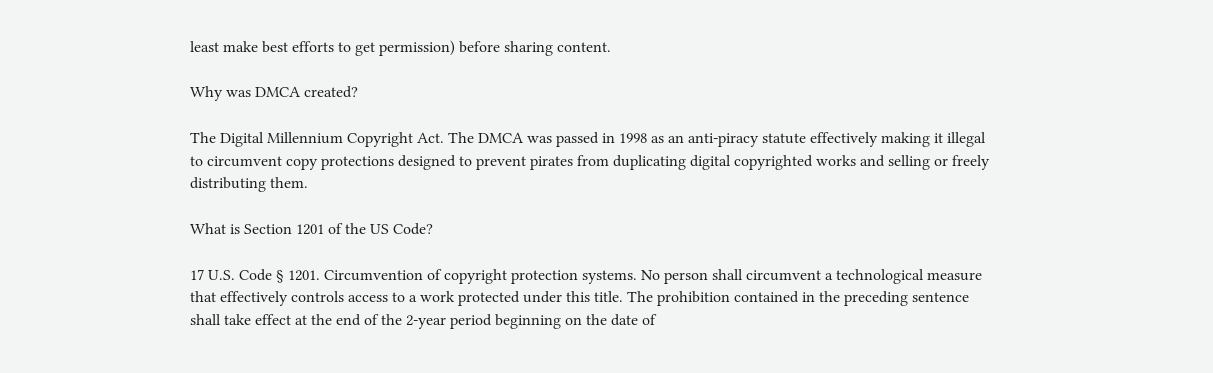least make best efforts to get permission) before sharing content.

Why was DMCA created?

The Digital Millennium Copyright Act. The DMCA was passed in 1998 as an anti-piracy statute effectively making it illegal to circumvent copy protections designed to prevent pirates from duplicating digital copyrighted works and selling or freely distributing them.

What is Section 1201 of the US Code?

17 U.S. Code § 1201. Circumvention of copyright protection systems. No person shall circumvent a technological measure that effectively controls access to a work protected under this title. The prohibition contained in the preceding sentence shall take effect at the end of the 2-year period beginning on the date of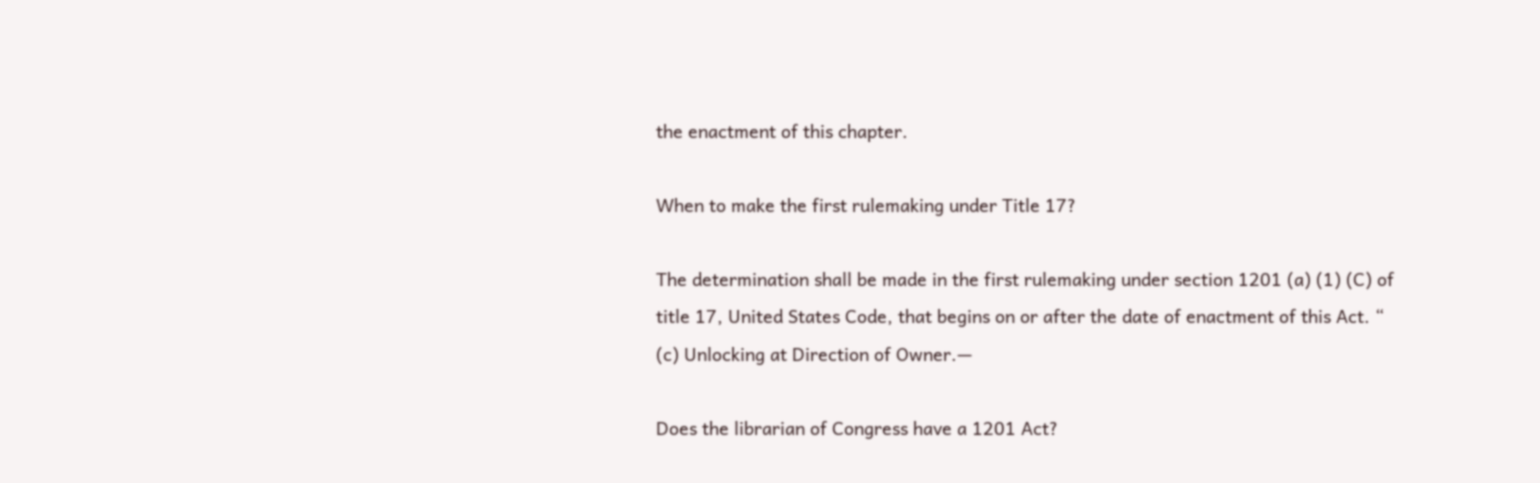the enactment of this chapter.

When to make the first rulemaking under Title 17?

The determination shall be made in the first rulemaking under section 1201 (a) (1) (C) of title 17, United States Code, that begins on or after the date of enactment of this Act. “ (c) Unlocking at Direction of Owner.—

Does the librarian of Congress have a 1201 Act?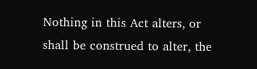Nothing in this Act alters, or shall be construed to alter, the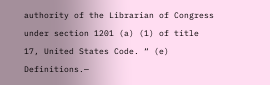authority of the Librarian of Congress under section 1201 (a) (1) of title 17, United States Code. “ (e) Definitions.—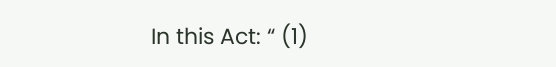In this Act: “ (1)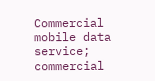Commercial mobile data service; commercial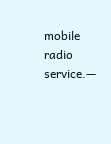mobile radio service.—